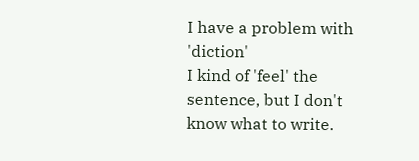I have a problem with 'diction'
I kind of 'feel' the sentence, but I don't know what to write.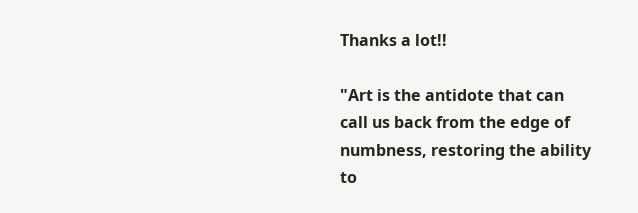Thanks a lot!!

"Art is the antidote that can call us back from the edge of numbness, restoring the ability to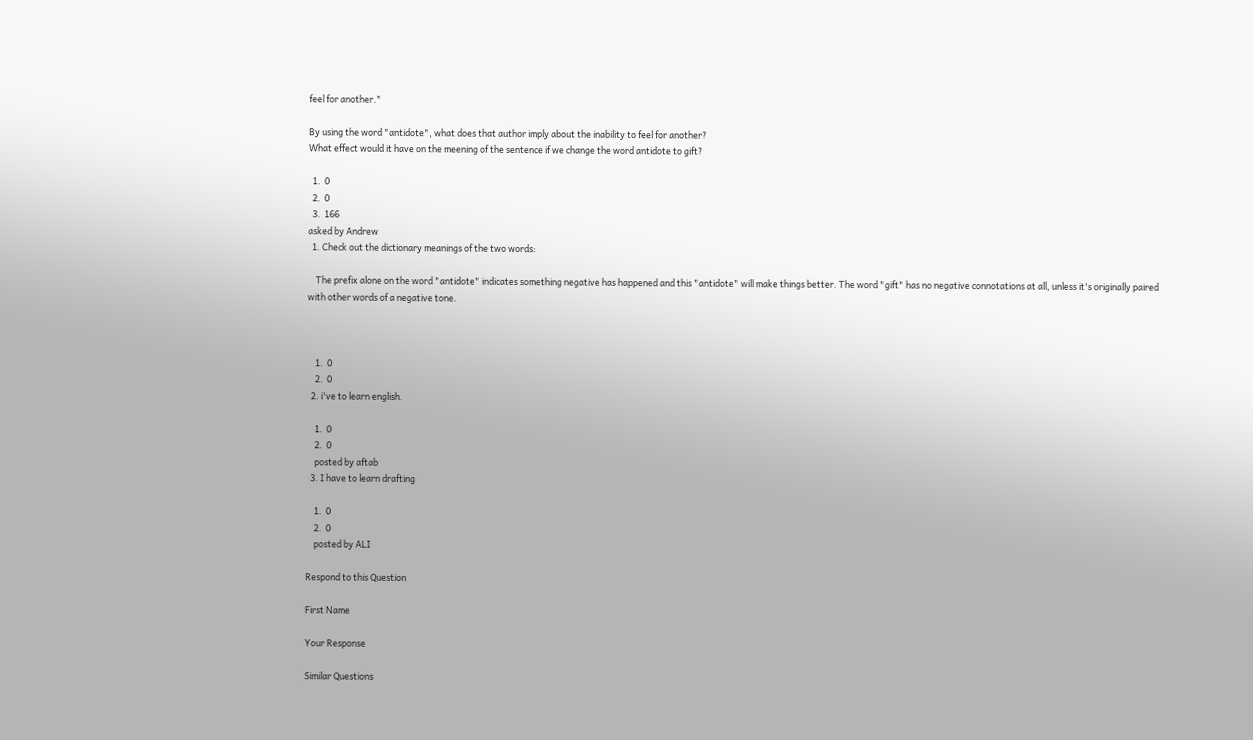feel for another."

By using the word "antidote", what does that author imply about the inability to feel for another?
What effect would it have on the meening of the sentence if we change the word antidote to gift?

  1.  0
  2.  0
  3.  166
asked by Andrew
  1. Check out the dictionary meanings of the two words:

    The prefix alone on the word "antidote" indicates something negative has happened and this "antidote" will make things better. The word "gift" has no negative connotations at all, unless it's originally paired with other words of a negative tone.



    1.  0
    2.  0
  2. i've to learn english.

    1.  0
    2.  0
    posted by aftab
  3. I have to learn drafting

    1.  0
    2.  0
    posted by ALI

Respond to this Question

First Name

Your Response

Similar Questions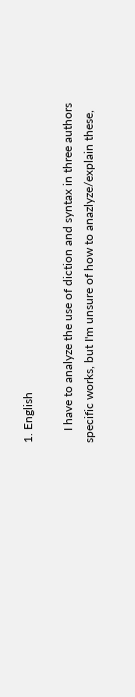1. English

    I have to analyze the use of diction and syntax in three authors specific works, but I'm unsure of how to anazlyze/explain these,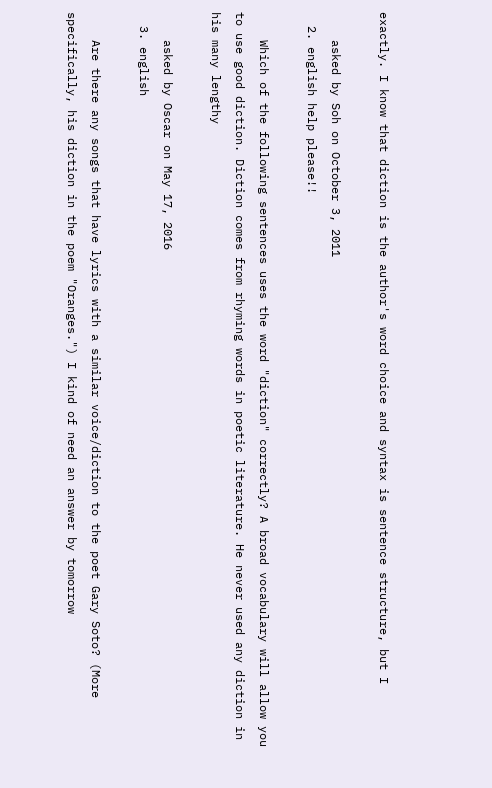exactly. I know that diction is the author's word choice and syntax is sentence structure, but I

    asked by Soh on October 3, 2011
  2. english help please!!

    Which of the following sentences uses the word "diction" correctly? A broad vocabulary will allow you to use good diction. Diction comes from rhyming words in poetic literature. He never used any diction in his many lengthy

    asked by Oscar on May 17, 2016
  3. english

    Are there any songs that have lyrics with a similar voice/diction to the poet Gary Soto? (More specifically, his diction in the poem "Oranges.") I kind of need an answer by tomorrow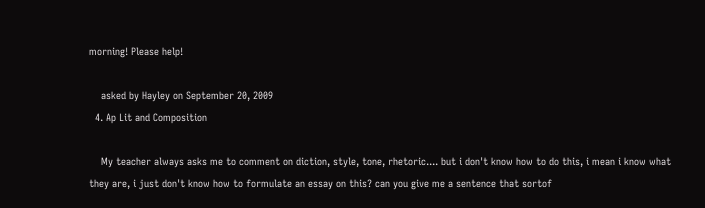morning! Please help!

    asked by Hayley on September 20, 2009
  4. Ap Lit and Composition

    My teacher always asks me to comment on diction, style, tone, rhetoric.... but i don't know how to do this, i mean i know what they are, i just don't know how to formulate an essay on this? can you give me a sentence that sortof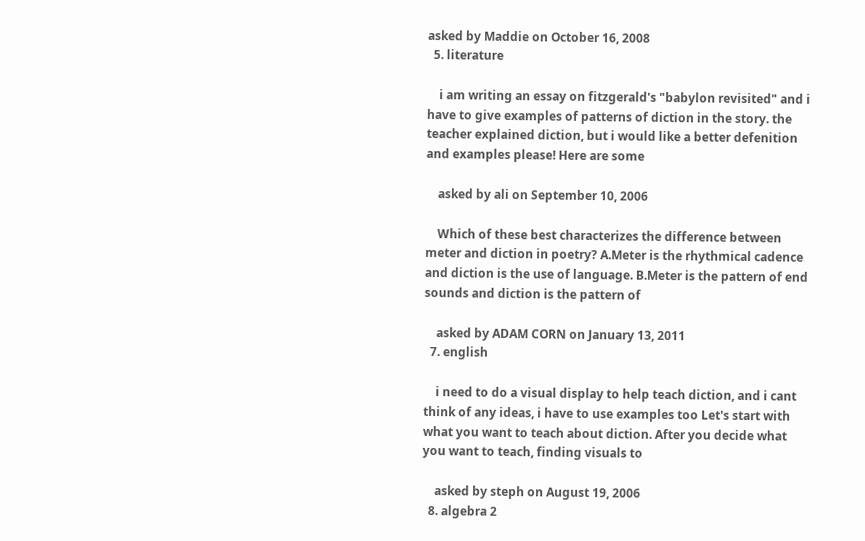asked by Maddie on October 16, 2008
  5. literature

    i am writing an essay on fitzgerald's "babylon revisited" and i have to give examples of patterns of diction in the story. the teacher explained diction, but i would like a better defenition and examples please! Here are some

    asked by ali on September 10, 2006

    Which of these best characterizes the difference between meter and diction in poetry? A.Meter is the rhythmical cadence and diction is the use of language. B.Meter is the pattern of end sounds and diction is the pattern of

    asked by ADAM CORN on January 13, 2011
  7. english

    i need to do a visual display to help teach diction, and i cant think of any ideas, i have to use examples too Let's start with what you want to teach about diction. After you decide what you want to teach, finding visuals to

    asked by steph on August 19, 2006
  8. algebra 2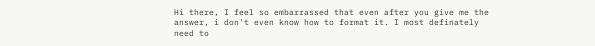Hi there, I feel so embarrassed that even after you give me the answer, i don't even know how to format it. I most definately need to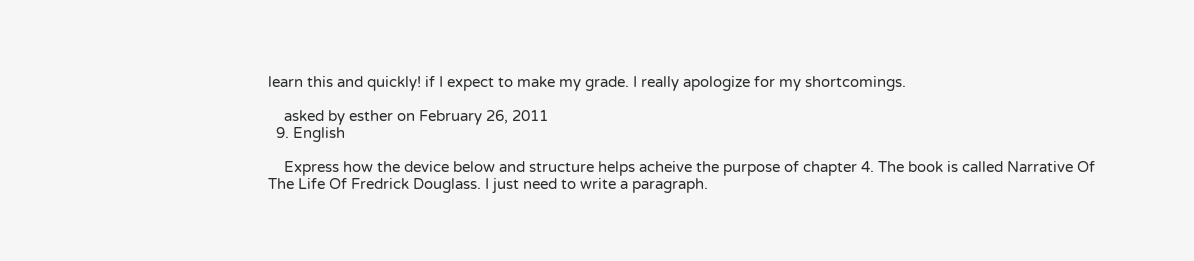learn this and quickly! if I expect to make my grade. I really apologize for my shortcomings.

    asked by esther on February 26, 2011
  9. English

    Express how the device below and structure helps acheive the purpose of chapter 4. The book is called Narrative Of The Life Of Fredrick Douglass. I just need to write a paragraph.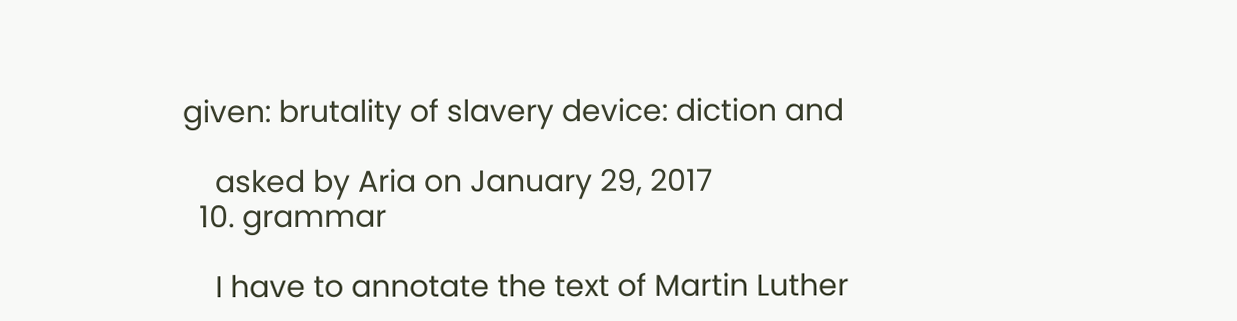given: brutality of slavery device: diction and

    asked by Aria on January 29, 2017
  10. grammar

    I have to annotate the text of Martin Luther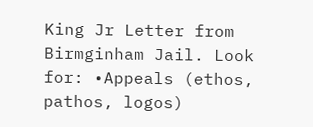King Jr Letter from Birmginham Jail. Look for: •Appeals (ethos, pathos, logos)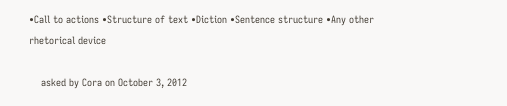•Call to actions •Structure of text •Diction •Sentence structure •Any other rhetorical device

    asked by Cora on October 3, 2012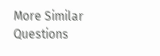More Similar Questions